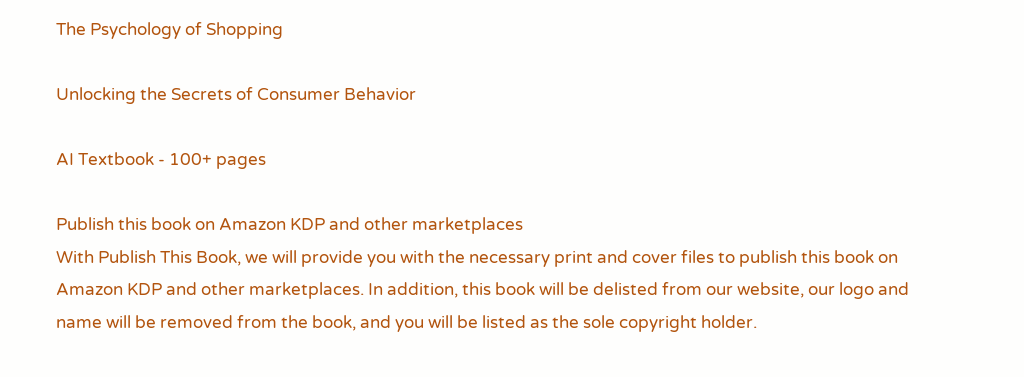The Psychology of Shopping

Unlocking the Secrets of Consumer Behavior

AI Textbook - 100+ pages

Publish this book on Amazon KDP and other marketplaces
With Publish This Book, we will provide you with the necessary print and cover files to publish this book on Amazon KDP and other marketplaces. In addition, this book will be delisted from our website, our logo and name will be removed from the book, and you will be listed as the sole copyright holder.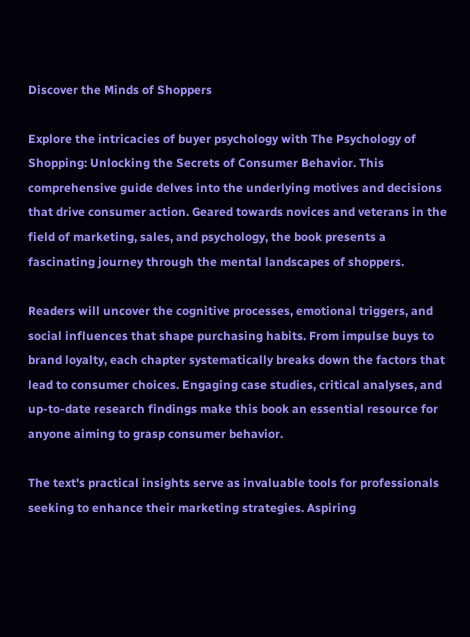Discover the Minds of Shoppers

Explore the intricacies of buyer psychology with The Psychology of Shopping: Unlocking the Secrets of Consumer Behavior. This comprehensive guide delves into the underlying motives and decisions that drive consumer action. Geared towards novices and veterans in the field of marketing, sales, and psychology, the book presents a fascinating journey through the mental landscapes of shoppers.

Readers will uncover the cognitive processes, emotional triggers, and social influences that shape purchasing habits. From impulse buys to brand loyalty, each chapter systematically breaks down the factors that lead to consumer choices. Engaging case studies, critical analyses, and up-to-date research findings make this book an essential resource for anyone aiming to grasp consumer behavior.

The text's practical insights serve as invaluable tools for professionals seeking to enhance their marketing strategies. Aspiring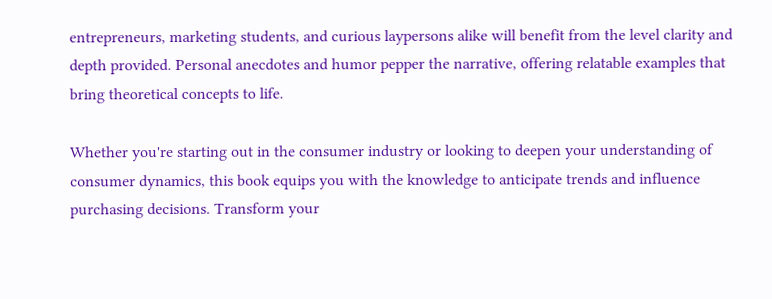entrepreneurs, marketing students, and curious laypersons alike will benefit from the level clarity and depth provided. Personal anecdotes and humor pepper the narrative, offering relatable examples that bring theoretical concepts to life.

Whether you're starting out in the consumer industry or looking to deepen your understanding of consumer dynamics, this book equips you with the knowledge to anticipate trends and influence purchasing decisions. Transform your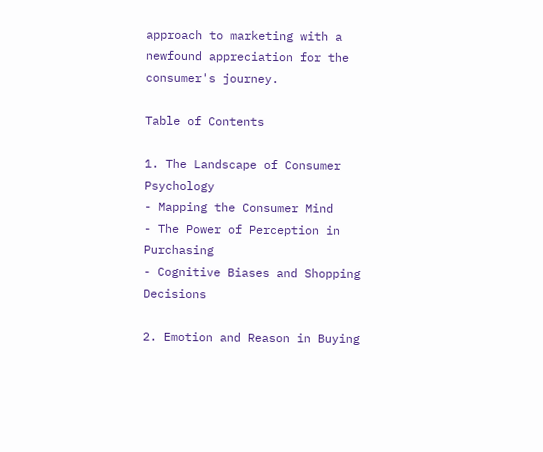approach to marketing with a newfound appreciation for the consumer's journey.

Table of Contents

1. The Landscape of Consumer Psychology
- Mapping the Consumer Mind
- The Power of Perception in Purchasing
- Cognitive Biases and Shopping Decisions

2. Emotion and Reason in Buying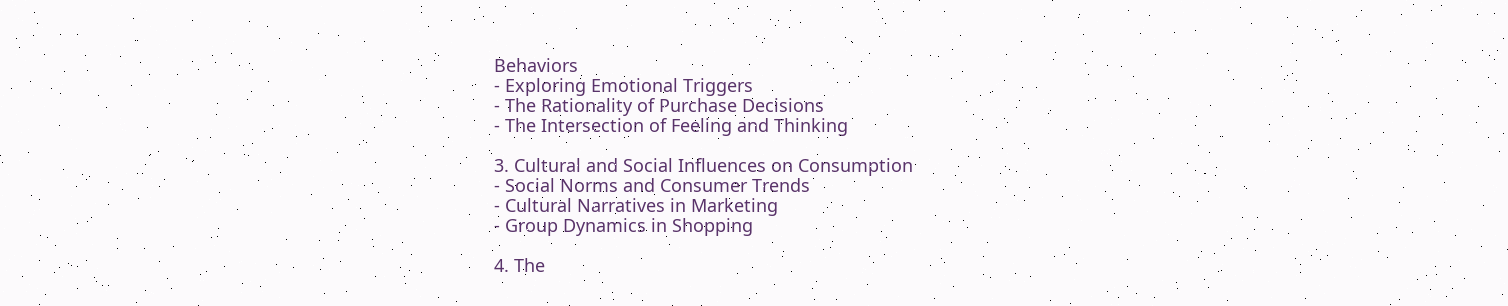Behaviors
- Exploring Emotional Triggers
- The Rationality of Purchase Decisions
- The Intersection of Feeling and Thinking

3. Cultural and Social Influences on Consumption
- Social Norms and Consumer Trends
- Cultural Narratives in Marketing
- Group Dynamics in Shopping

4. The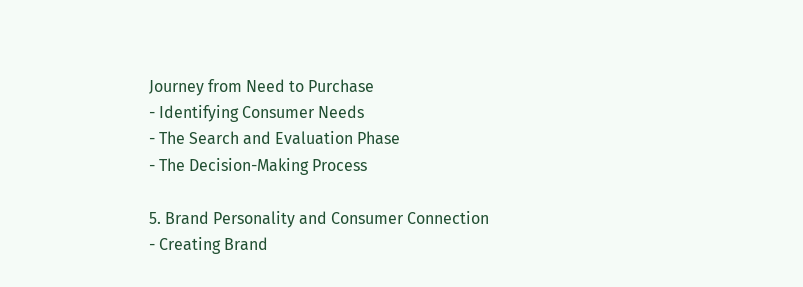Journey from Need to Purchase
- Identifying Consumer Needs
- The Search and Evaluation Phase
- The Decision-Making Process

5. Brand Personality and Consumer Connection
- Creating Brand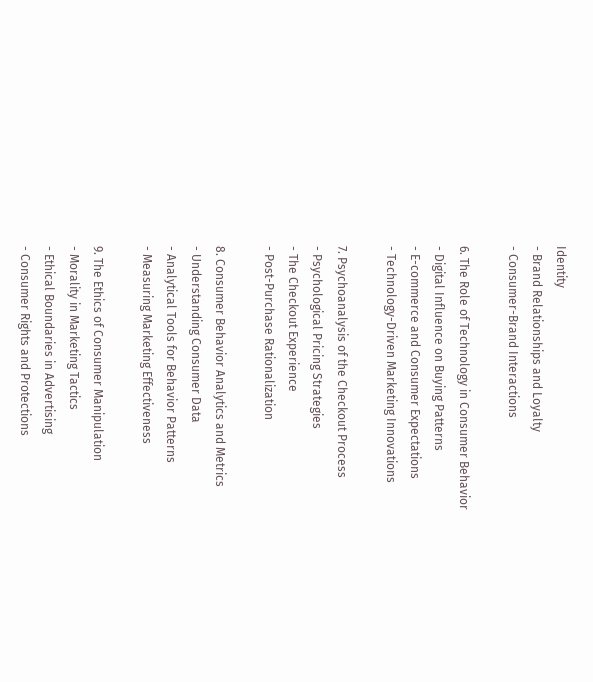Identity
- Brand Relationships and Loyalty
- Consumer-Brand Interactions

6. The Role of Technology in Consumer Behavior
- Digital Influence on Buying Patterns
- E-commerce and Consumer Expectations
- Technology-Driven Marketing Innovations

7. Psychoanalysis of the Checkout Process
- Psychological Pricing Strategies
- The Checkout Experience
- Post-Purchase Rationalization

8. Consumer Behavior Analytics and Metrics
- Understanding Consumer Data
- Analytical Tools for Behavior Patterns
- Measuring Marketing Effectiveness

9. The Ethics of Consumer Manipulation
- Morality in Marketing Tactics
- Ethical Boundaries in Advertising
- Consumer Rights and Protections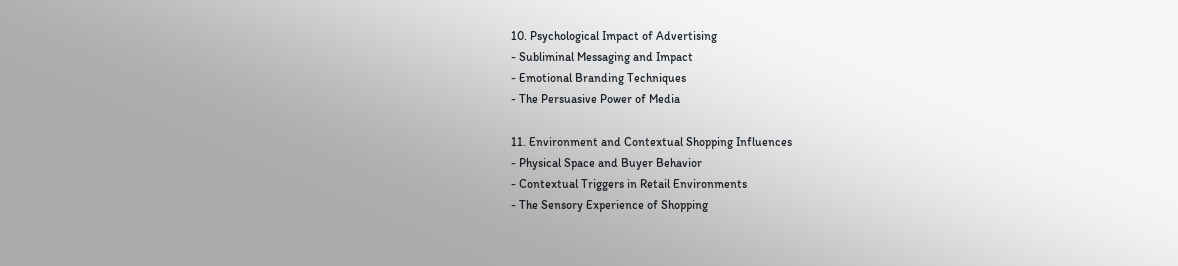10. Psychological Impact of Advertising
- Subliminal Messaging and Impact
- Emotional Branding Techniques
- The Persuasive Power of Media

11. Environment and Contextual Shopping Influences
- Physical Space and Buyer Behavior
- Contextual Triggers in Retail Environments
- The Sensory Experience of Shopping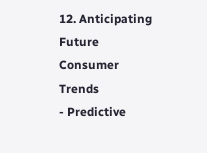12. Anticipating Future Consumer Trends
- Predictive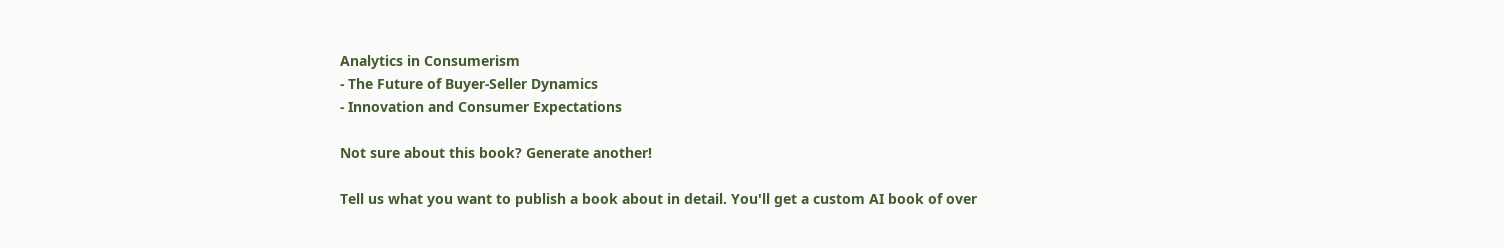Analytics in Consumerism
- The Future of Buyer-Seller Dynamics
- Innovation and Consumer Expectations

Not sure about this book? Generate another!

Tell us what you want to publish a book about in detail. You'll get a custom AI book of over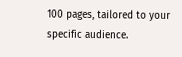100 pages, tailored to your specific audience.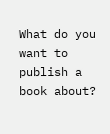What do you want to publish a book about?